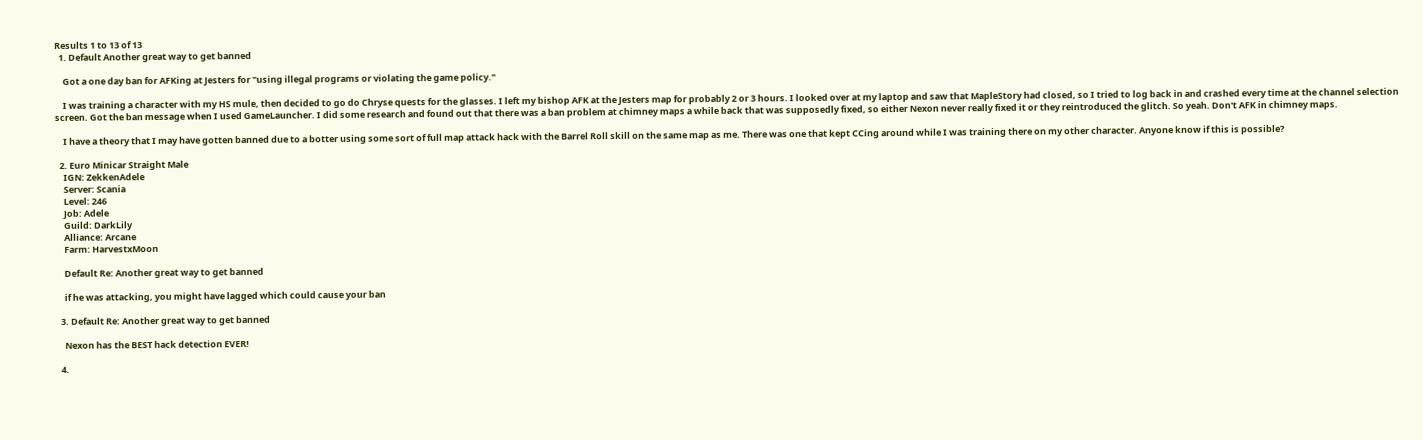Results 1 to 13 of 13
  1. Default Another great way to get banned

    Got a one day ban for AFKing at Jesters for "using illegal programs or violating the game policy."

    I was training a character with my HS mule, then decided to go do Chryse quests for the glasses. I left my bishop AFK at the Jesters map for probably 2 or 3 hours. I looked over at my laptop and saw that MapleStory had closed, so I tried to log back in and crashed every time at the channel selection screen. Got the ban message when I used GameLauncher. I did some research and found out that there was a ban problem at chimney maps a while back that was supposedly fixed, so either Nexon never really fixed it or they reintroduced the glitch. So yeah. Don't AFK in chimney maps.

    I have a theory that I may have gotten banned due to a botter using some sort of full map attack hack with the Barrel Roll skill on the same map as me. There was one that kept CCing around while I was training there on my other character. Anyone know if this is possible?

  2. Euro Minicar Straight Male
    IGN: ZekkenAdele
    Server: Scania
    Level: 246
    Job: Adele
    Guild: DarkLily
    Alliance: Arcane
    Farm: HarvestxMoon

    Default Re: Another great way to get banned

    if he was attacking, you might have lagged which could cause your ban

  3. Default Re: Another great way to get banned

    Nexon has the BEST hack detection EVER!

  4.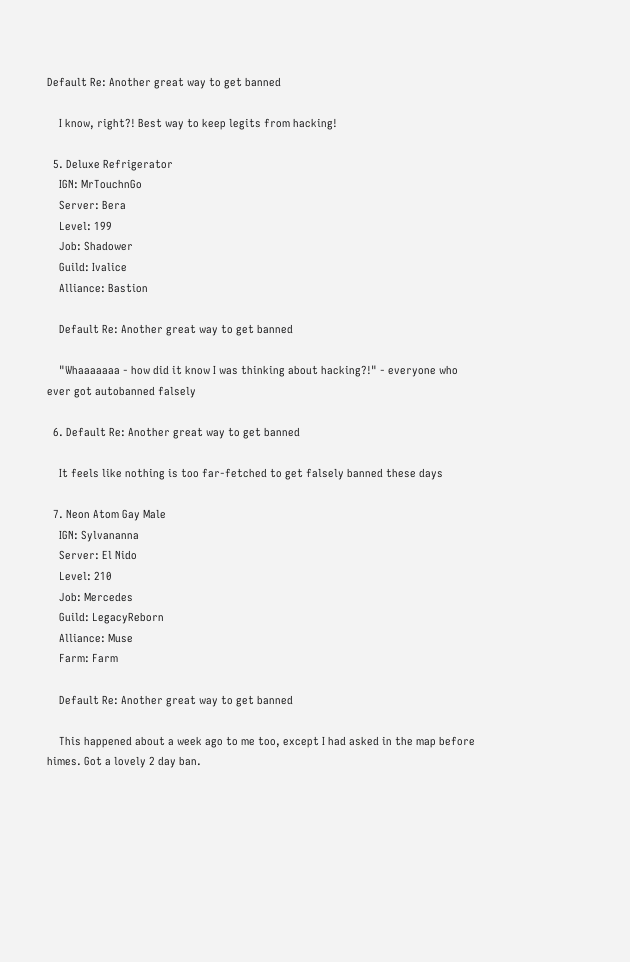Default Re: Another great way to get banned

    I know, right?! Best way to keep legits from hacking!

  5. Deluxe Refrigerator
    IGN: MrTouchnGo
    Server: Bera
    Level: 199
    Job: Shadower
    Guild: Ivalice
    Alliance: Bastion

    Default Re: Another great way to get banned

    "Whaaaaaaa - how did it know I was thinking about hacking?!" - everyone who ever got autobanned falsely

  6. Default Re: Another great way to get banned

    It feels like nothing is too far-fetched to get falsely banned these days

  7. Neon Atom Gay Male
    IGN: Sylvananna
    Server: El Nido
    Level: 210
    Job: Mercedes
    Guild: LegacyReborn
    Alliance: Muse
    Farm: Farm

    Default Re: Another great way to get banned

    This happened about a week ago to me too, except I had asked in the map before himes. Got a lovely 2 day ban.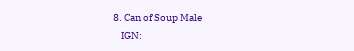8. Can of Soup Male
    IGN: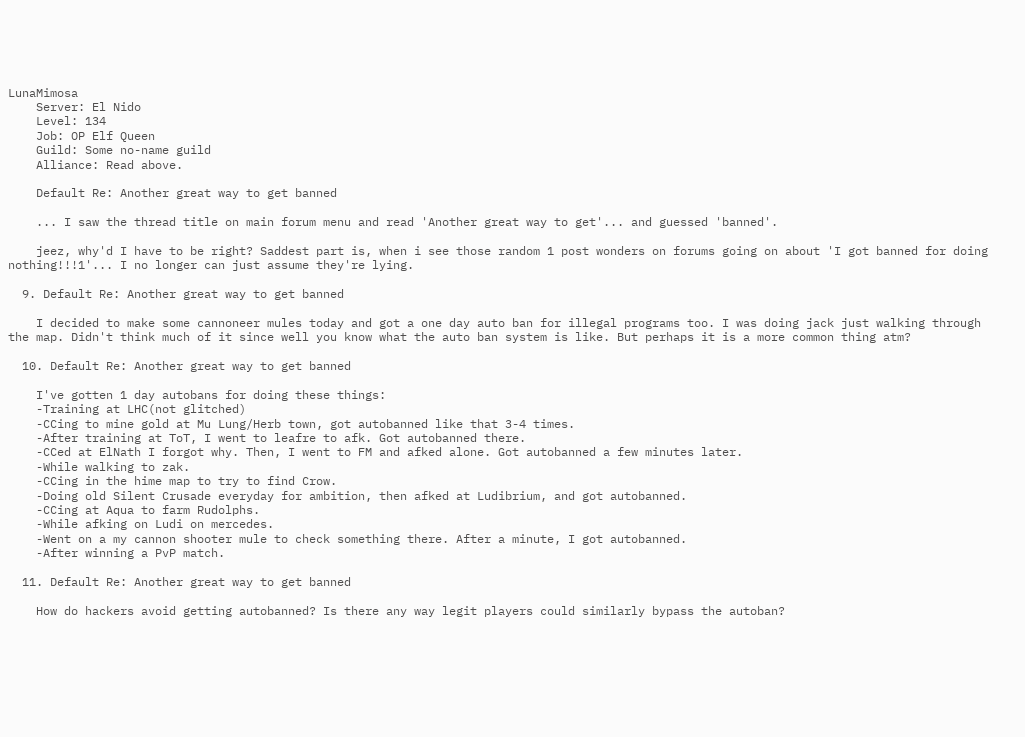LunaMimosa
    Server: El Nido
    Level: 134
    Job: OP Elf Queen
    Guild: Some no-name guild
    Alliance: Read above.

    Default Re: Another great way to get banned

    ... I saw the thread title on main forum menu and read 'Another great way to get'... and guessed 'banned'.

    jeez, why'd I have to be right? Saddest part is, when i see those random 1 post wonders on forums going on about 'I got banned for doing nothing!!!1'... I no longer can just assume they're lying.

  9. Default Re: Another great way to get banned

    I decided to make some cannoneer mules today and got a one day auto ban for illegal programs too. I was doing jack just walking through the map. Didn't think much of it since well you know what the auto ban system is like. But perhaps it is a more common thing atm?

  10. Default Re: Another great way to get banned

    I've gotten 1 day autobans for doing these things:
    -Training at LHC(not glitched)
    -CCing to mine gold at Mu Lung/Herb town, got autobanned like that 3-4 times.
    -After training at ToT, I went to leafre to afk. Got autobanned there.
    -CCed at ElNath I forgot why. Then, I went to FM and afked alone. Got autobanned a few minutes later.
    -While walking to zak.
    -CCing in the hime map to try to find Crow.
    -Doing old Silent Crusade everyday for ambition, then afked at Ludibrium, and got autobanned.
    -CCing at Aqua to farm Rudolphs.
    -While afking on Ludi on mercedes.
    -Went on a my cannon shooter mule to check something there. After a minute, I got autobanned.
    -After winning a PvP match.

  11. Default Re: Another great way to get banned

    How do hackers avoid getting autobanned? Is there any way legit players could similarly bypass the autoban?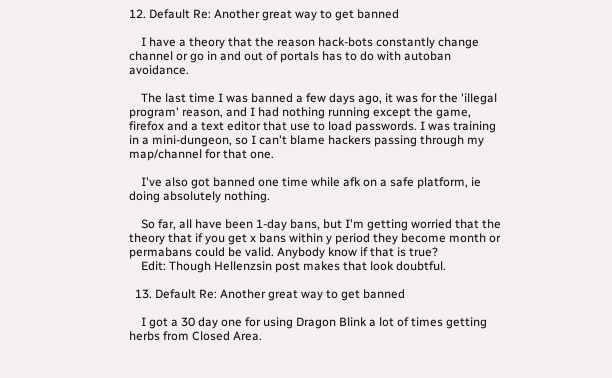12. Default Re: Another great way to get banned

    I have a theory that the reason hack-bots constantly change channel or go in and out of portals has to do with autoban avoidance.

    The last time I was banned a few days ago, it was for the 'illegal program' reason, and I had nothing running except the game, firefox and a text editor that use to load passwords. I was training in a mini-dungeon, so I can't blame hackers passing through my map/channel for that one.

    I've also got banned one time while afk on a safe platform, ie doing absolutely nothing.

    So far, all have been 1-day bans, but I'm getting worried that the theory that if you get x bans within y period they become month or permabans could be valid. Anybody know if that is true?
    Edit: Though Hellenzsin post makes that look doubtful.

  13. Default Re: Another great way to get banned

    I got a 30 day one for using Dragon Blink a lot of times getting herbs from Closed Area.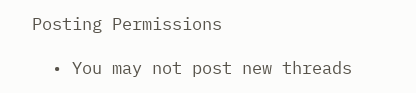Posting Permissions

  • You may not post new threads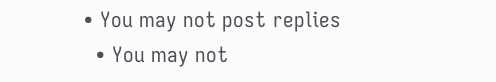• You may not post replies
  • You may not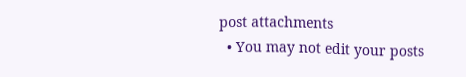post attachments
  • You may not edit your posts